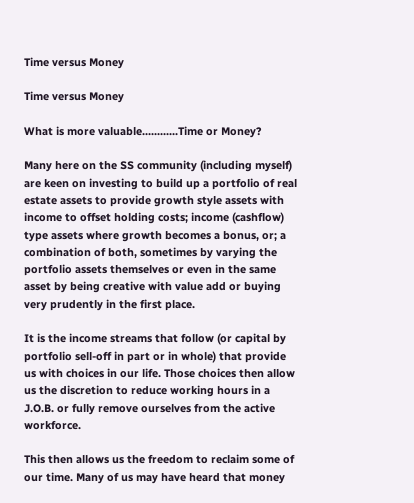Time versus Money

Time versus Money

What is more valuable............Time or Money?

Many here on the SS community (including myself) are keen on investing to build up a portfolio of real estate assets to provide growth style assets with income to offset holding costs; income (cashflow) type assets where growth becomes a bonus, or; a combination of both, sometimes by varying the portfolio assets themselves or even in the same asset by being creative with value add or buying very prudently in the first place.

It is the income streams that follow (or capital by portfolio sell-off in part or in whole) that provide us with choices in our life. Those choices then allow us the discretion to reduce working hours in a J.O.B. or fully remove ourselves from the active workforce.

This then allows us the freedom to reclaim some of our time. Many of us may have heard that money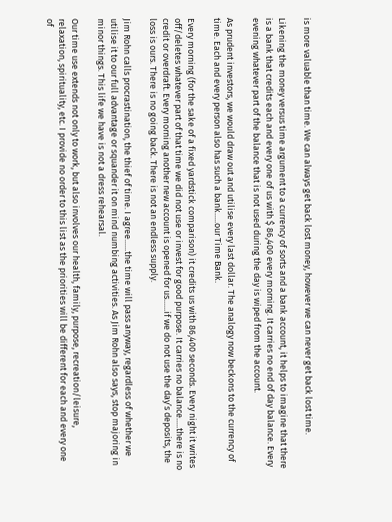is more valuable than time. We can always get back lost money, however we can never get back lost time.

Likening the money versus time argument to a currency of sorts and a bank account, it helps to imagine that there is a bank that credits each and every one of us with $ 86,400 every morning. It carries no end of day balance. Every evening whatever part of the balance that is not used during the day is wiped from the account.

As prudent investors, we would draw out and utilise every last dollar. The analogy now beckons to the currency of time. Each and every person also has such a bank.....our Time Bank.

Every morning (for the sake of a fixed yardstick comparison) it credits us with 86,400 seconds. Every night it writes off/deletes whatever part of that time we did not use or invest for good purpose. It carries no balance.....there is no credit or overdraft. Every morning another new account is opened for us......if we do not use the day’s deposits, the loss is ours. There is no going back. There is not an endless supply.

Jim Rohn calls procrastination, the thief of time. I agree......the time will pass anyway, regardless of whether we utilise it to our full advantage or squander it on mind numbing activities. As Jim Rohn also says, stop majoring in minor things. This life we have is not a dress rehearsal.

Our time use extends not only to work, but also involves our health, family, purpose, recreation/leisure, relaxation, spirituality, etc. I provide no order to this list as the priorities will be different for each and every one of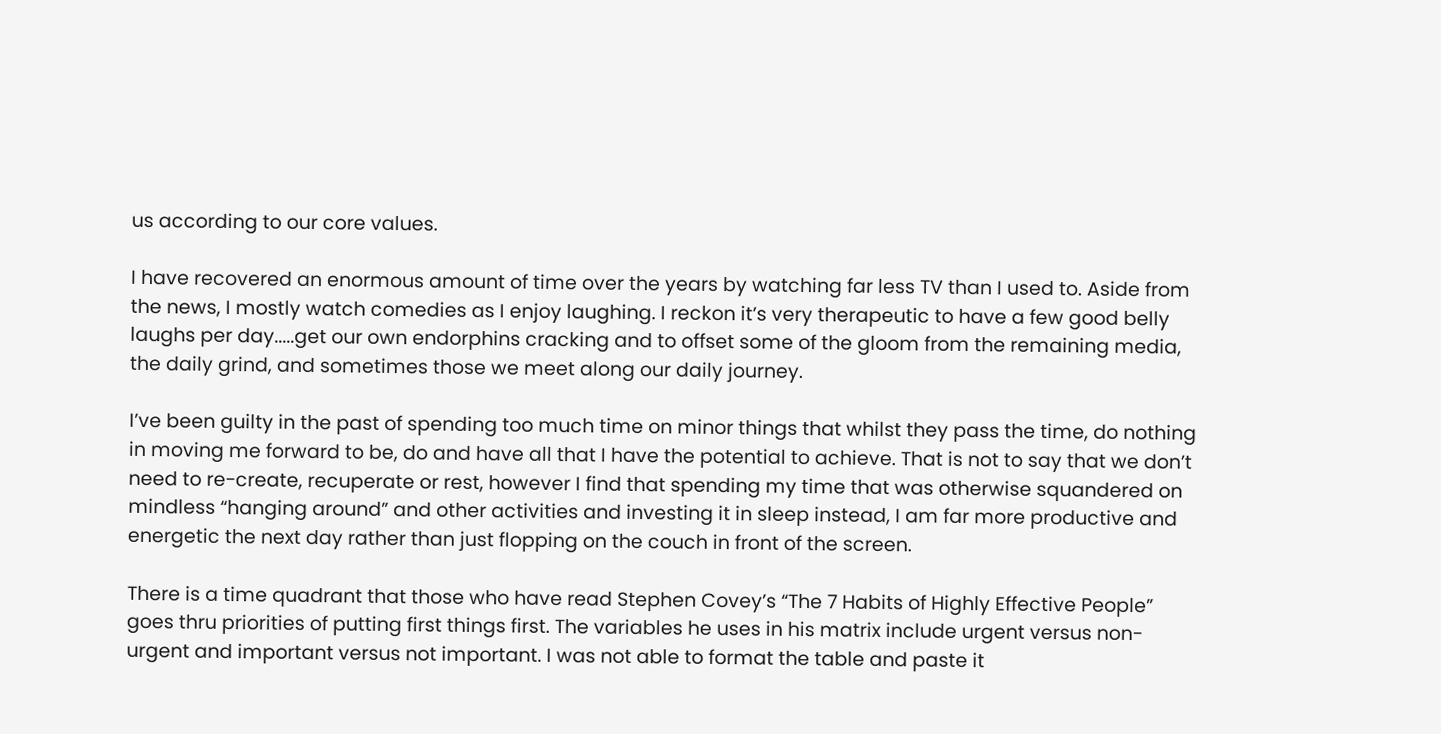us according to our core values.

I have recovered an enormous amount of time over the years by watching far less TV than I used to. Aside from the news, I mostly watch comedies as I enjoy laughing. I reckon it’s very therapeutic to have a few good belly laughs per day.....get our own endorphins cracking and to offset some of the gloom from the remaining media, the daily grind, and sometimes those we meet along our daily journey.

I’ve been guilty in the past of spending too much time on minor things that whilst they pass the time, do nothing in moving me forward to be, do and have all that I have the potential to achieve. That is not to say that we don’t need to re-create, recuperate or rest, however I find that spending my time that was otherwise squandered on mindless “hanging around” and other activities and investing it in sleep instead, I am far more productive and energetic the next day rather than just flopping on the couch in front of the screen.

There is a time quadrant that those who have read Stephen Covey’s “The 7 Habits of Highly Effective People” goes thru priorities of putting first things first. The variables he uses in his matrix include urgent versus non-urgent and important versus not important. I was not able to format the table and paste it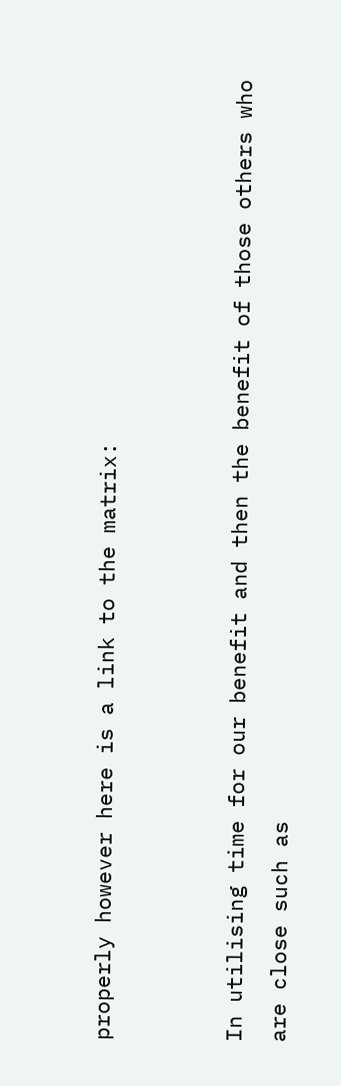properly however here is a link to the matrix:


In utilising time for our benefit and then the benefit of those others who are close such as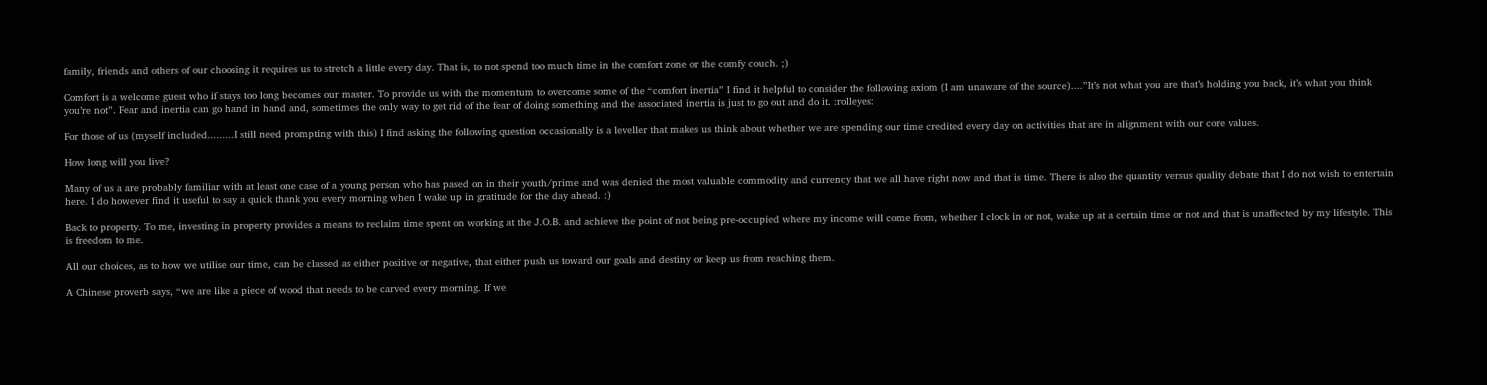family, friends and others of our choosing it requires us to stretch a little every day. That is, to not spend too much time in the comfort zone or the comfy couch. ;)

Comfort is a welcome guest who if stays too long becomes our master. To provide us with the momentum to overcome some of the “comfort inertia” I find it helpful to consider the following axiom (I am unaware of the source)....”It’s not what you are that’s holding you back, it’s what you think you’re not”. Fear and inertia can go hand in hand and, sometimes the only way to get rid of the fear of doing something and the associated inertia is just to go out and do it. :rolleyes:

For those of us (myself included.........I still need prompting with this) I find asking the following question occasionally is a leveller that makes us think about whether we are spending our time credited every day on activities that are in alignment with our core values.

How long will you live?

Many of us a are probably familiar with at least one case of a young person who has pased on in their youth/prime and was denied the most valuable commodity and currency that we all have right now and that is time. There is also the quantity versus quality debate that I do not wish to entertain here. I do however find it useful to say a quick thank you every morning when I wake up in gratitude for the day ahead. :)

Back to property. To me, investing in property provides a means to reclaim time spent on working at the J.O.B. and achieve the point of not being pre-occupied where my income will come from, whether I clock in or not, wake up at a certain time or not and that is unaffected by my lifestyle. This is freedom to me.

All our choices, as to how we utilise our time, can be classed as either positive or negative, that either push us toward our goals and destiny or keep us from reaching them.

A Chinese proverb says, “we are like a piece of wood that needs to be carved every morning. If we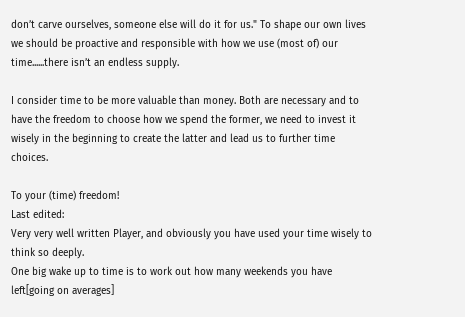don’t carve ourselves, someone else will do it for us." To shape our own lives we should be proactive and responsible with how we use (most of) our time......there isn’t an endless supply.

I consider time to be more valuable than money. Both are necessary and to have the freedom to choose how we spend the former, we need to invest it wisely in the beginning to create the latter and lead us to further time choices.

To your (time) freedom!
Last edited:
Very very well written Player, and obviously you have used your time wisely to think so deeply.
One big wake up to time is to work out how many weekends you have left[going on averages]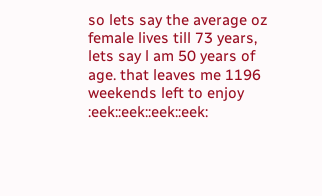so lets say the average oz female lives till 73 years, lets say l am 50 years of age. that leaves me 1196 weekends left to enjoy :eek::eek::eek::eek: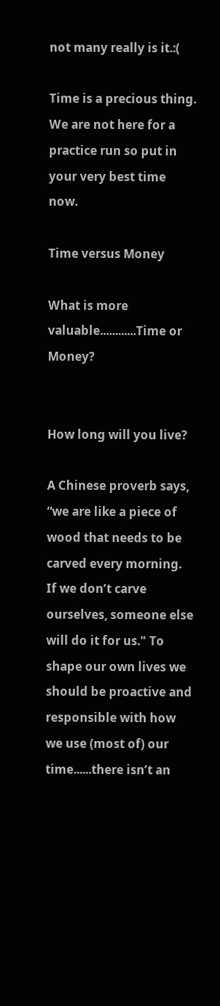not many really is it.:(

Time is a precious thing.
We are not here for a practice run so put in your very best time now.

Time versus Money

What is more valuable............Time or Money?


How long will you live?

A Chinese proverb says, “we are like a piece of wood that needs to be carved every morning. If we don’t carve ourselves, someone else will do it for us." To shape our own lives we should be proactive and responsible with how we use (most of) our time......there isn’t an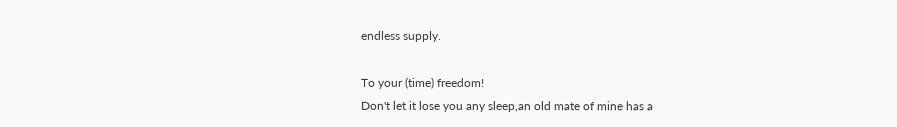endless supply.

To your (time) freedom!
Don't let it lose you any sleep,an old mate of mine has a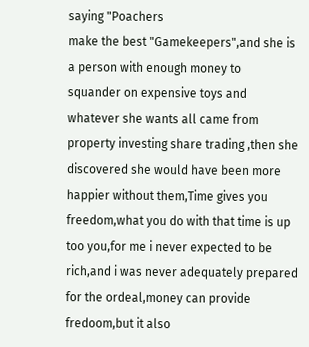saying "Poachers
make the best "Gamekeepers",and she is a person with enough money to
squander on expensive toys and whatever she wants all came from property investing share trading ,then she discovered she would have been more happier without them,Time gives you freedom,what you do with that time is up too you,for me i never expected to be rich,and i was never adequately prepared for the ordeal,money can provide fredoom,but it also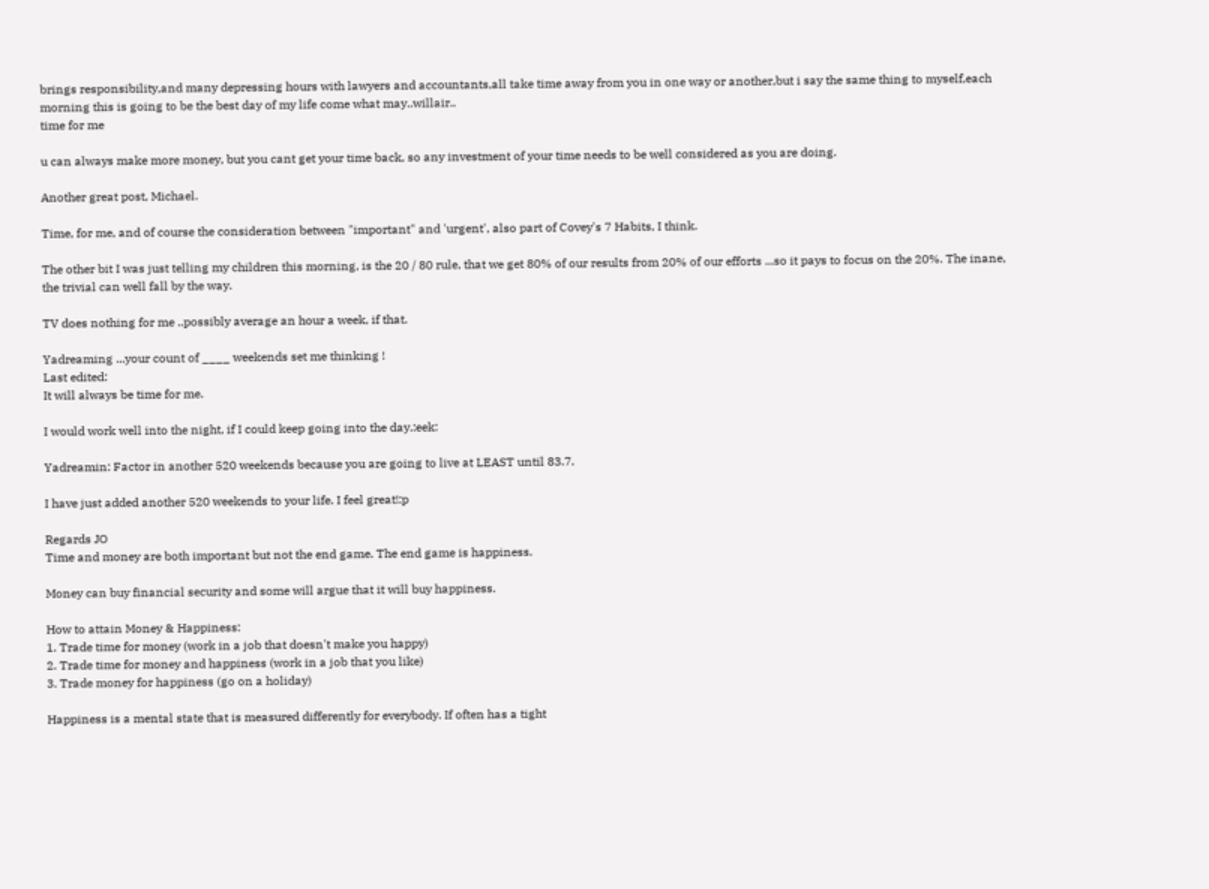brings responsibility,and many depressing hours with lawyers and accountants,all take time away from you in one way or another,but i say the same thing to myself,each morning this is going to be the best day of my life come what may..willair..
time for me

u can always make more money, but you cant get your time back, so any investment of your time needs to be well considered as you are doing.

Another great post, Michael.

Time, for me, and of course the consideration between "important" and 'urgent', also part of Covey's 7 Habits, I think.

The other bit I was just telling my children this morning, is the 20 / 80 rule, that we get 80% of our results from 20% of our efforts ...so it pays to focus on the 20%. The inane, the trivial can well fall by the way.

TV does nothing for me ..possibly average an hour a week, if that.

Yadreaming ...your count of ____ weekends set me thinking !
Last edited:
It will always be time for me.

I would work well into the night, if I could keep going into the day.:eek:

Yadreamin: Factor in another 520 weekends because you are going to live at LEAST until 83.7.

I have just added another 520 weekends to your life. I feel great!:p

Regards JO
Time and money are both important but not the end game. The end game is happiness.

Money can buy financial security and some will argue that it will buy happiness.

How to attain Money & Happiness:
1. Trade time for money (work in a job that doesn't make you happy)
2. Trade time for money and happiness (work in a job that you like)
3. Trade money for happiness (go on a holiday)

Happiness is a mental state that is measured differently for everybody. If often has a tight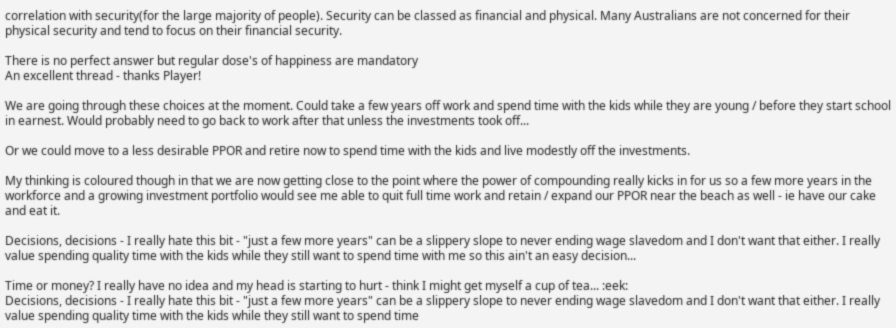correlation with security(for the large majority of people). Security can be classed as financial and physical. Many Australians are not concerned for their physical security and tend to focus on their financial security.

There is no perfect answer but regular dose's of happiness are mandatory
An excellent thread - thanks Player!

We are going through these choices at the moment. Could take a few years off work and spend time with the kids while they are young / before they start school in earnest. Would probably need to go back to work after that unless the investments took off...

Or we could move to a less desirable PPOR and retire now to spend time with the kids and live modestly off the investments.

My thinking is coloured though in that we are now getting close to the point where the power of compounding really kicks in for us so a few more years in the workforce and a growing investment portfolio would see me able to quit full time work and retain / expand our PPOR near the beach as well - ie have our cake and eat it.

Decisions, decisions - I really hate this bit - "just a few more years" can be a slippery slope to never ending wage slavedom and I don't want that either. I really value spending quality time with the kids while they still want to spend time with me so this ain't an easy decision...

Time or money? I really have no idea and my head is starting to hurt - think I might get myself a cup of tea... :eek:
Decisions, decisions - I really hate this bit - "just a few more years" can be a slippery slope to never ending wage slavedom and I don't want that either. I really value spending quality time with the kids while they still want to spend time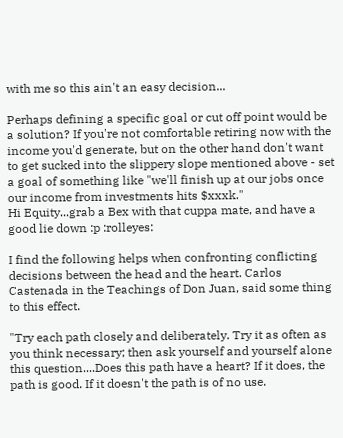with me so this ain't an easy decision...

Perhaps defining a specific goal or cut off point would be a solution? If you're not comfortable retiring now with the income you'd generate, but on the other hand don't want to get sucked into the slippery slope mentioned above - set a goal of something like "we'll finish up at our jobs once our income from investments hits $xxxk."
Hi Equity...grab a Bex with that cuppa mate, and have a good lie down :p :rolleyes:

I find the following helps when confronting conflicting decisions between the head and the heart. Carlos Castenada in the Teachings of Don Juan, said some thing to this effect.

"Try each path closely and deliberately. Try it as often as you think necessary; then ask yourself and yourself alone this question....Does this path have a heart? If it does, the path is good. If it doesn't the path is of no use.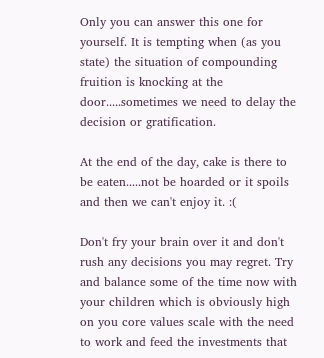Only you can answer this one for yourself. It is tempting when (as you state) the situation of compounding fruition is knocking at the door.....sometimes we need to delay the decision or gratification.

At the end of the day, cake is there to be eaten.....not be hoarded or it spoils and then we can't enjoy it. :(

Don't fry your brain over it and don't rush any decisions you may regret. Try and balance some of the time now with your children which is obviously high on you core values scale with the need to work and feed the investments that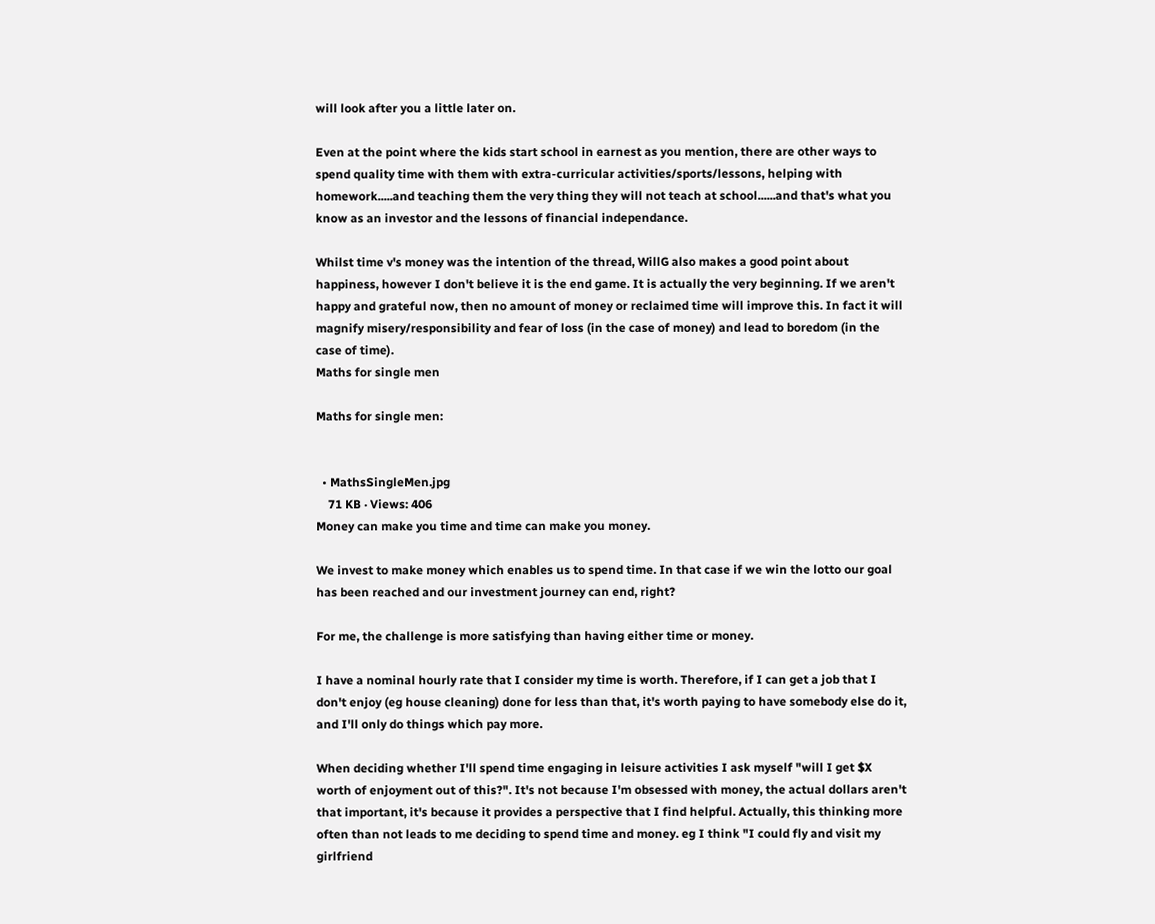will look after you a little later on.

Even at the point where the kids start school in earnest as you mention, there are other ways to spend quality time with them with extra-curricular activities/sports/lessons, helping with homework.....and teaching them the very thing they will not teach at school......and that's what you know as an investor and the lessons of financial independance.

Whilst time v's money was the intention of the thread, WillG also makes a good point about happiness, however I don't believe it is the end game. It is actually the very beginning. If we aren't happy and grateful now, then no amount of money or reclaimed time will improve this. In fact it will magnify misery/responsibility and fear of loss (in the case of money) and lead to boredom (in the case of time).
Maths for single men

Maths for single men:


  • MathsSingleMen.jpg
    71 KB · Views: 406
Money can make you time and time can make you money.

We invest to make money which enables us to spend time. In that case if we win the lotto our goal has been reached and our investment journey can end, right?

For me, the challenge is more satisfying than having either time or money.

I have a nominal hourly rate that I consider my time is worth. Therefore, if I can get a job that I don't enjoy (eg house cleaning) done for less than that, it's worth paying to have somebody else do it, and I'll only do things which pay more.

When deciding whether I'll spend time engaging in leisure activities I ask myself "will I get $X worth of enjoyment out of this?". It's not because I'm obsessed with money, the actual dollars aren't that important, it's because it provides a perspective that I find helpful. Actually, this thinking more often than not leads to me deciding to spend time and money. eg I think "I could fly and visit my girlfriend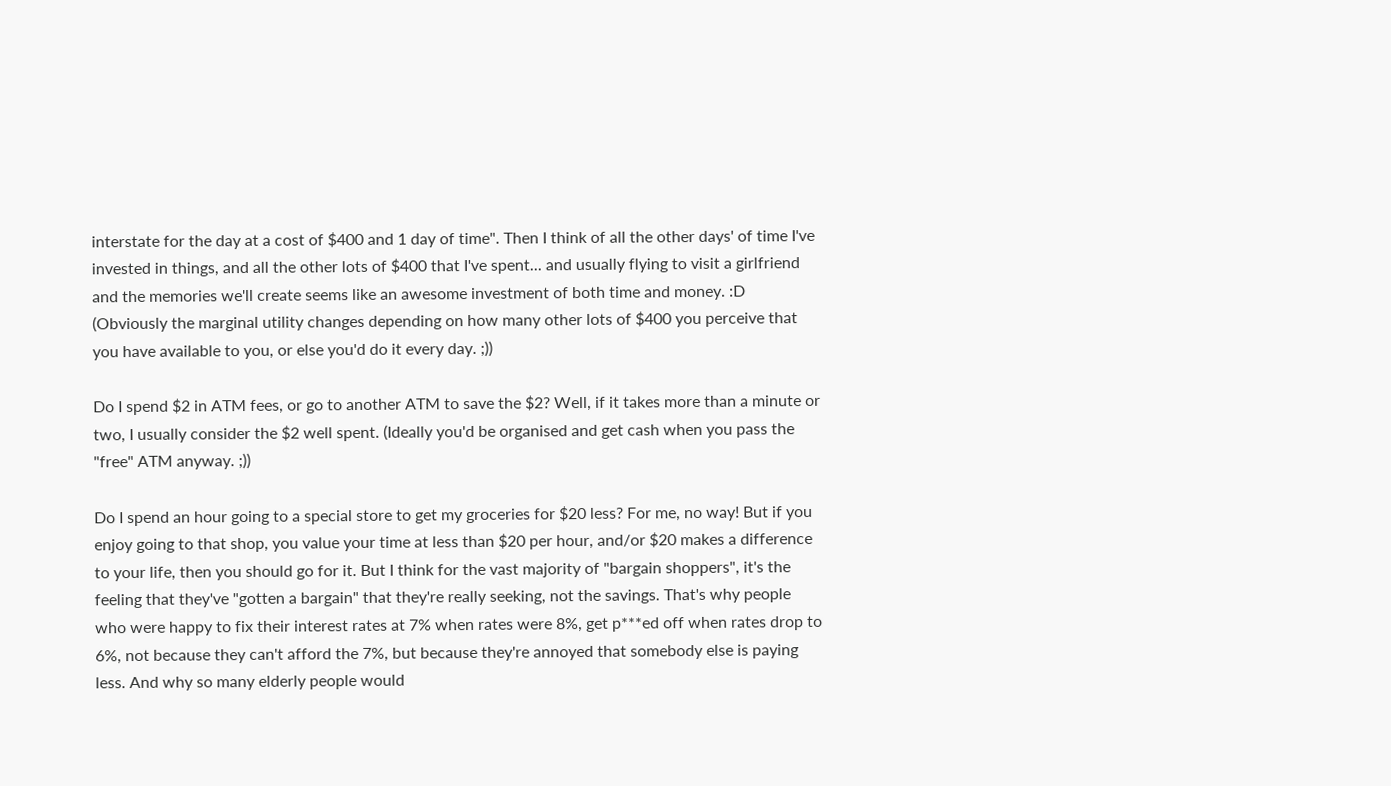interstate for the day at a cost of $400 and 1 day of time". Then I think of all the other days' of time I've invested in things, and all the other lots of $400 that I've spent... and usually flying to visit a girlfriend and the memories we'll create seems like an awesome investment of both time and money. :D (Obviously the marginal utility changes depending on how many other lots of $400 you perceive that you have available to you, or else you'd do it every day. ;))

Do I spend $2 in ATM fees, or go to another ATM to save the $2? Well, if it takes more than a minute or two, I usually consider the $2 well spent. (Ideally you'd be organised and get cash when you pass the "free" ATM anyway. ;))

Do I spend an hour going to a special store to get my groceries for $20 less? For me, no way! But if you enjoy going to that shop, you value your time at less than $20 per hour, and/or $20 makes a difference to your life, then you should go for it. But I think for the vast majority of "bargain shoppers", it's the feeling that they've "gotten a bargain" that they're really seeking, not the savings. That's why people who were happy to fix their interest rates at 7% when rates were 8%, get p***ed off when rates drop to 6%, not because they can't afford the 7%, but because they're annoyed that somebody else is paying less. And why so many elderly people would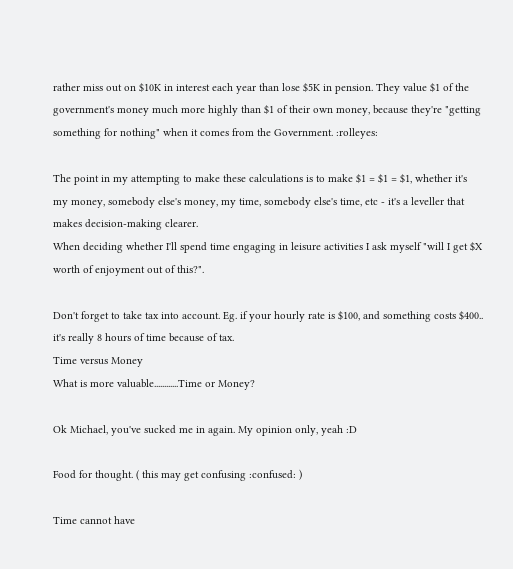rather miss out on $10K in interest each year than lose $5K in pension. They value $1 of the government's money much more highly than $1 of their own money, because they're "getting something for nothing" when it comes from the Government. :rolleyes:

The point in my attempting to make these calculations is to make $1 = $1 = $1, whether it's my money, somebody else's money, my time, somebody else's time, etc - it's a leveller that makes decision-making clearer.
When deciding whether I'll spend time engaging in leisure activities I ask myself "will I get $X worth of enjoyment out of this?".

Don't forget to take tax into account. Eg. if your hourly rate is $100, and something costs $400.. it's really 8 hours of time because of tax.
Time versus Money
What is more valuable............Time or Money?

Ok Michael, you've sucked me in again. My opinion only, yeah :D

Food for thought. ( this may get confusing :confused: )

Time cannot have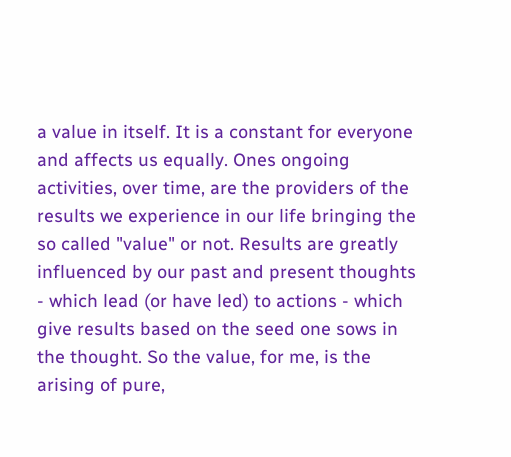a value in itself. It is a constant for everyone and affects us equally. Ones ongoing activities, over time, are the providers of the results we experience in our life bringing the so called "value" or not. Results are greatly influenced by our past and present thoughts - which lead (or have led) to actions - which give results based on the seed one sows in the thought. So the value, for me, is the arising of pure,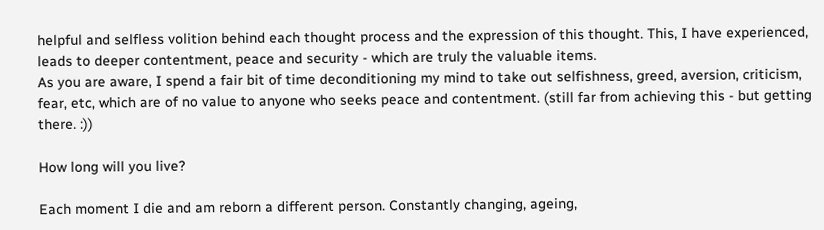helpful and selfless volition behind each thought process and the expression of this thought. This, I have experienced, leads to deeper contentment, peace and security - which are truly the valuable items.
As you are aware, I spend a fair bit of time deconditioning my mind to take out selfishness, greed, aversion, criticism, fear, etc, which are of no value to anyone who seeks peace and contentment. (still far from achieving this - but getting there. :))

How long will you live?

Each moment I die and am reborn a different person. Constantly changing, ageing,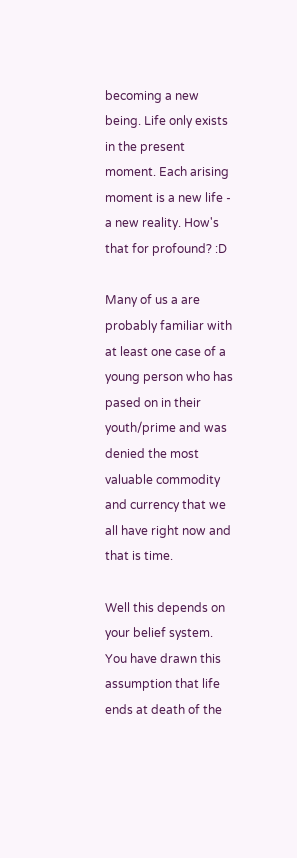becoming a new being. Life only exists in the present moment. Each arising moment is a new life - a new reality. How's that for profound? :D

Many of us a are probably familiar with at least one case of a young person who has pased on in their youth/prime and was denied the most valuable commodity and currency that we all have right now and that is time.

Well this depends on your belief system. You have drawn this assumption that life ends at death of the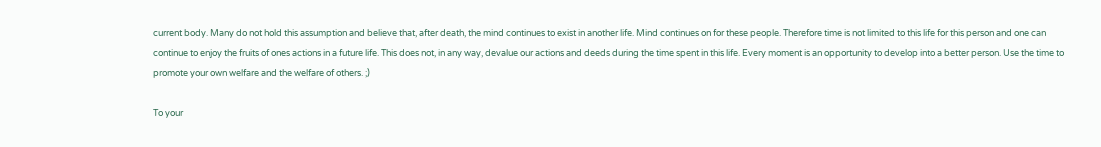current body. Many do not hold this assumption and believe that, after death, the mind continues to exist in another life. Mind continues on for these people. Therefore time is not limited to this life for this person and one can continue to enjoy the fruits of ones actions in a future life. This does not, in any way, devalue our actions and deeds during the time spent in this life. Every moment is an opportunity to develop into a better person. Use the time to promote your own welfare and the welfare of others. ;)

To your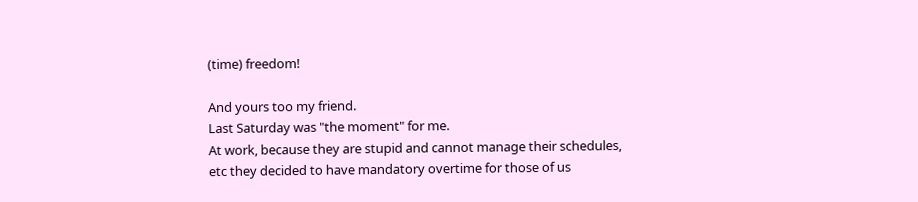(time) freedom!

And yours too my friend.
Last Saturday was "the moment" for me.
At work, because they are stupid and cannot manage their schedules, etc they decided to have mandatory overtime for those of us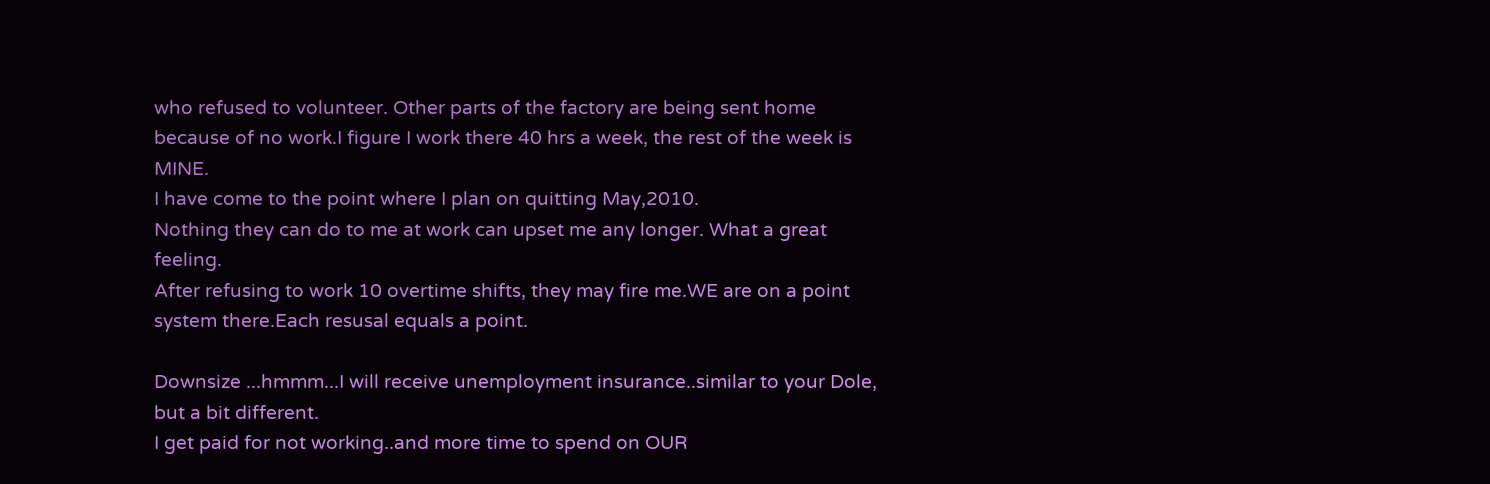who refused to volunteer. Other parts of the factory are being sent home because of no work.I figure I work there 40 hrs a week, the rest of the week is MINE.
I have come to the point where I plan on quitting May,2010.
Nothing they can do to me at work can upset me any longer. What a great feeling.
After refusing to work 10 overtime shifts, they may fire me.WE are on a point system there.Each resusal equals a point.

Downsize ...hmmm...I will receive unemployment insurance..similar to your Dole, but a bit different.
I get paid for not working..and more time to spend on OUR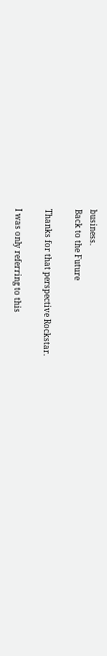business.
Back to the Future

Thanks for that perspective Rockstar.

I was only referring to this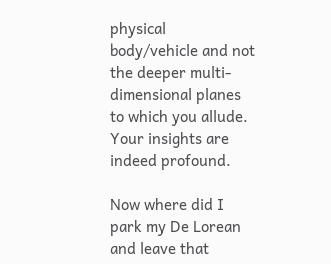physical body/vehicle and not the deeper multi-dimensional planes to which you allude. Your insights are indeed profound.

Now where did I park my De Lorean and leave that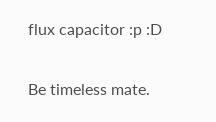flux capacitor :p :D

Be timeless mate.